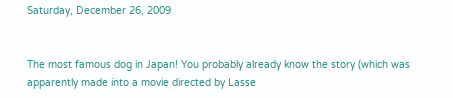Saturday, December 26, 2009


The most famous dog in Japan! You probably already know the story (which was apparently made into a movie directed by Lasse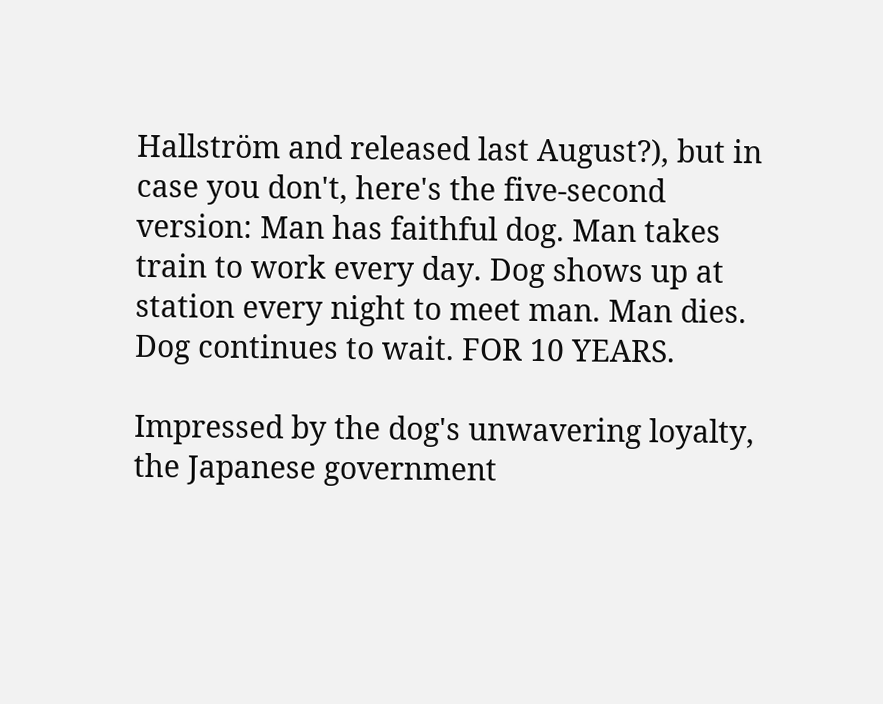Hallström and released last August?), but in case you don't, here's the five-second version: Man has faithful dog. Man takes train to work every day. Dog shows up at station every night to meet man. Man dies. Dog continues to wait. FOR 10 YEARS.

Impressed by the dog's unwavering loyalty, the Japanese government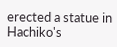erected a statue in Hachiko's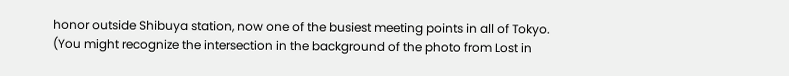honor outside Shibuya station, now one of the busiest meeting points in all of Tokyo. (You might recognize the intersection in the background of the photo from Lost in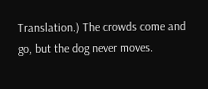Translation.) The crowds come and go, but the dog never moves.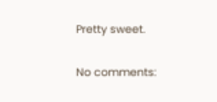Pretty sweet.

No comments: